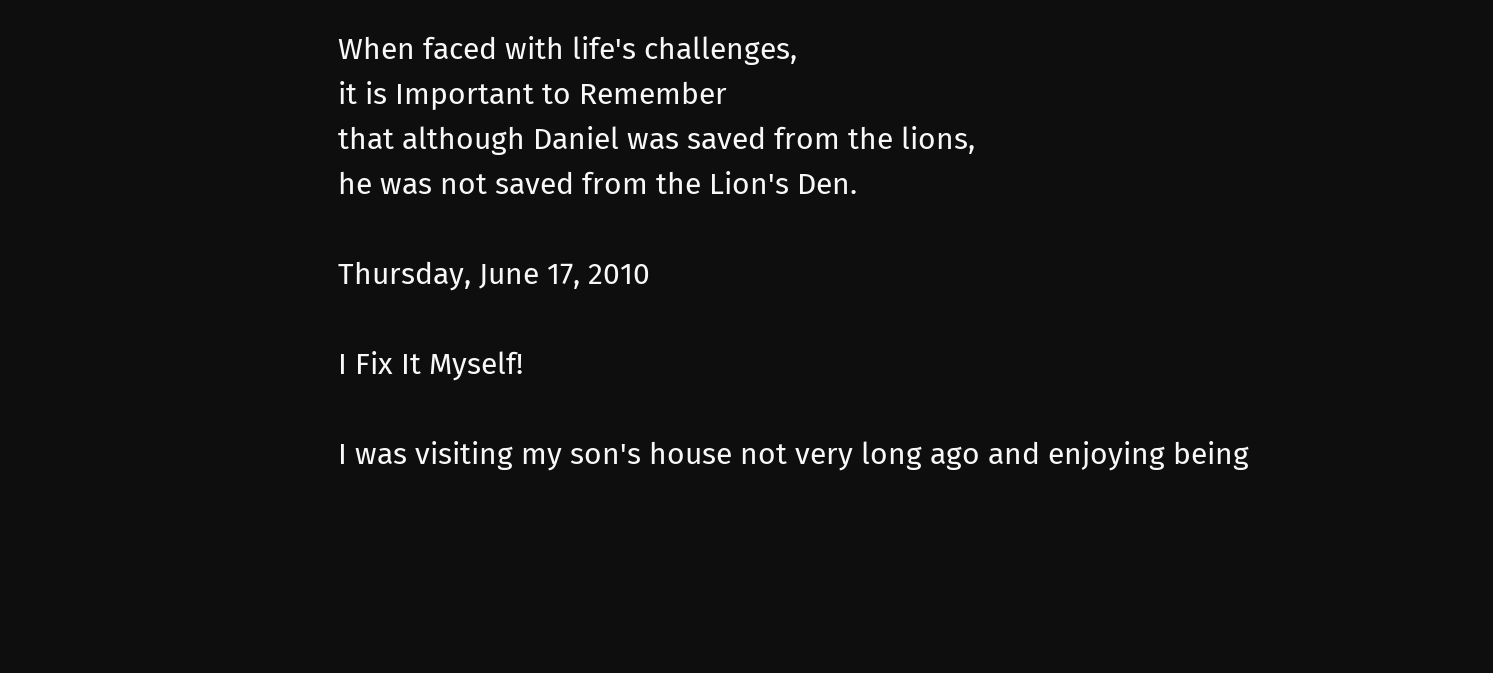When faced with life's challenges,
it is Important to Remember
that although Daniel was saved from the lions,
he was not saved from the Lion's Den.

Thursday, June 17, 2010

I Fix It Myself!

I was visiting my son's house not very long ago and enjoying being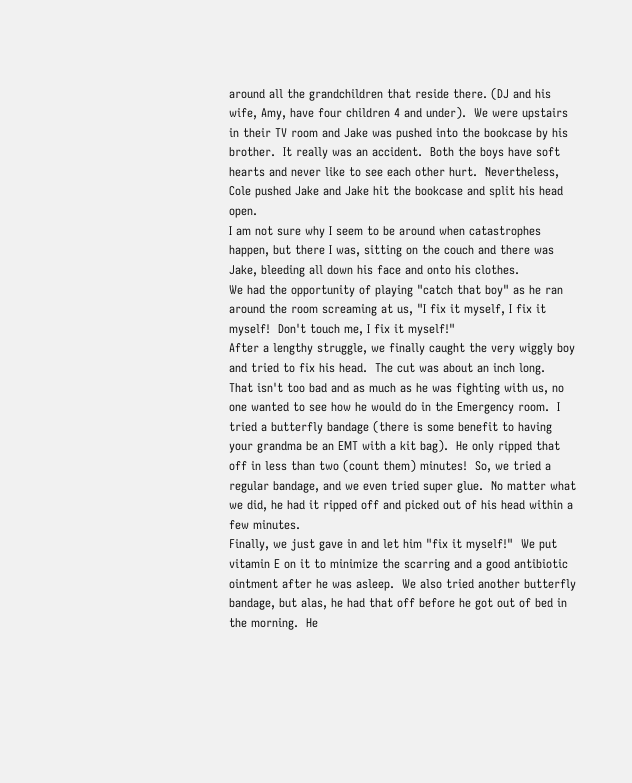around all the grandchildren that reside there. (DJ and his wife, Amy, have four children 4 and under).  We were upstairs in their TV room and Jake was pushed into the bookcase by his brother.  It really was an accident.  Both the boys have soft hearts and never like to see each other hurt.  Nevertheless, Cole pushed Jake and Jake hit the bookcase and split his head open.
I am not sure why I seem to be around when catastrophes happen, but there I was, sitting on the couch and there was Jake, bleeding all down his face and onto his clothes.
We had the opportunity of playing "catch that boy" as he ran around the room screaming at us, "I fix it myself, I fix it myself!  Don't touch me, I fix it myself!"
After a lengthy struggle, we finally caught the very wiggly boy and tried to fix his head.  The cut was about an inch long.  That isn't too bad and as much as he was fighting with us, no one wanted to see how he would do in the Emergency room.  I tried a butterfly bandage (there is some benefit to having your grandma be an EMT with a kit bag).  He only ripped that off in less than two (count them) minutes!  So, we tried a regular bandage, and we even tried super glue.  No matter what we did, he had it ripped off and picked out of his head within a few minutes.
Finally, we just gave in and let him "fix it myself!"  We put vitamin E on it to minimize the scarring and a good antibiotic ointment after he was asleep.  We also tried another butterfly bandage, but alas, he had that off before he got out of bed in the morning.  He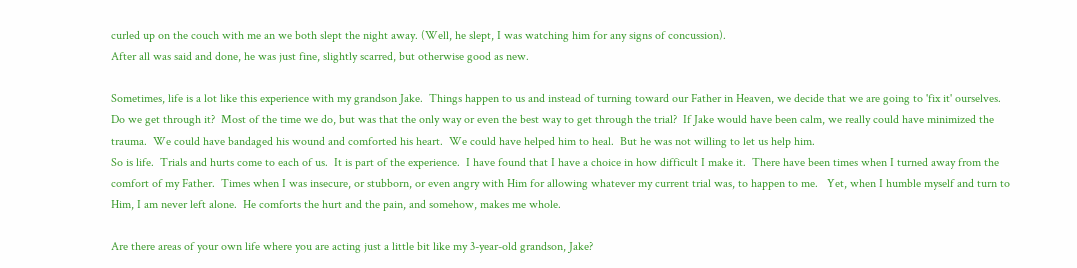curled up on the couch with me an we both slept the night away. (Well, he slept, I was watching him for any signs of concussion).
After all was said and done, he was just fine, slightly scarred, but otherwise good as new.

Sometimes, life is a lot like this experience with my grandson Jake.  Things happen to us and instead of turning toward our Father in Heaven, we decide that we are going to 'fix it' ourselves.  Do we get through it?  Most of the time we do, but was that the only way or even the best way to get through the trial?  If Jake would have been calm, we really could have minimized the trauma.  We could have bandaged his wound and comforted his heart.  We could have helped him to heal.  But he was not willing to let us help him.
So is life.  Trials and hurts come to each of us.  It is part of the experience.  I have found that I have a choice in how difficult I make it.  There have been times when I turned away from the comfort of my Father.  Times when I was insecure, or stubborn, or even angry with Him for allowing whatever my current trial was, to happen to me.   Yet, when I humble myself and turn to Him, I am never left alone.  He comforts the hurt and the pain, and somehow, makes me whole.

Are there areas of your own life where you are acting just a little bit like my 3-year-old grandson, Jake?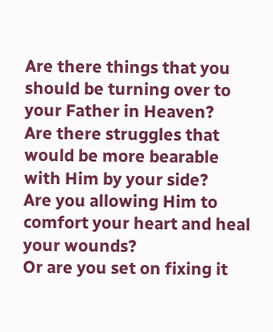Are there things that you should be turning over to your Father in Heaven?
Are there struggles that would be more bearable with Him by your side?
Are you allowing Him to comfort your heart and heal your wounds?
Or are you set on fixing it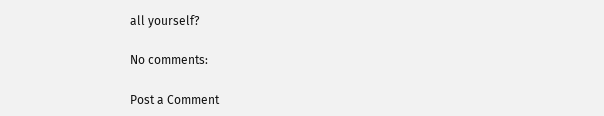all yourself?

No comments:

Post a Comment